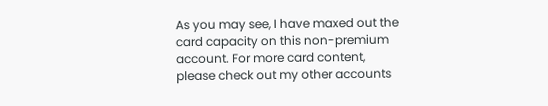As you may see, I have maxed out the card capacity on this non-premium account. For more card content, please check out my other accounts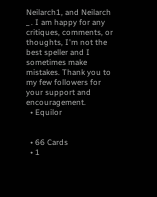Neilarch1, and Neilarch _ . I am happy for any critiques, comments, or thoughts, I'm not the best speller and I sometimes make mistakes. Thank you to my few followers for your support and encouragement.
  • Equilor


  • 66 Cards
  • 1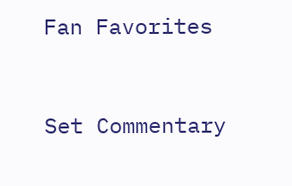Fan Favorites


Set Commentary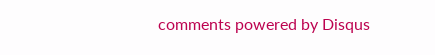comments powered by Disqus